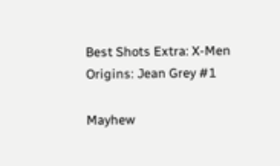Best Shots Extra: X-Men Origins: Jean Grey #1

Mayhew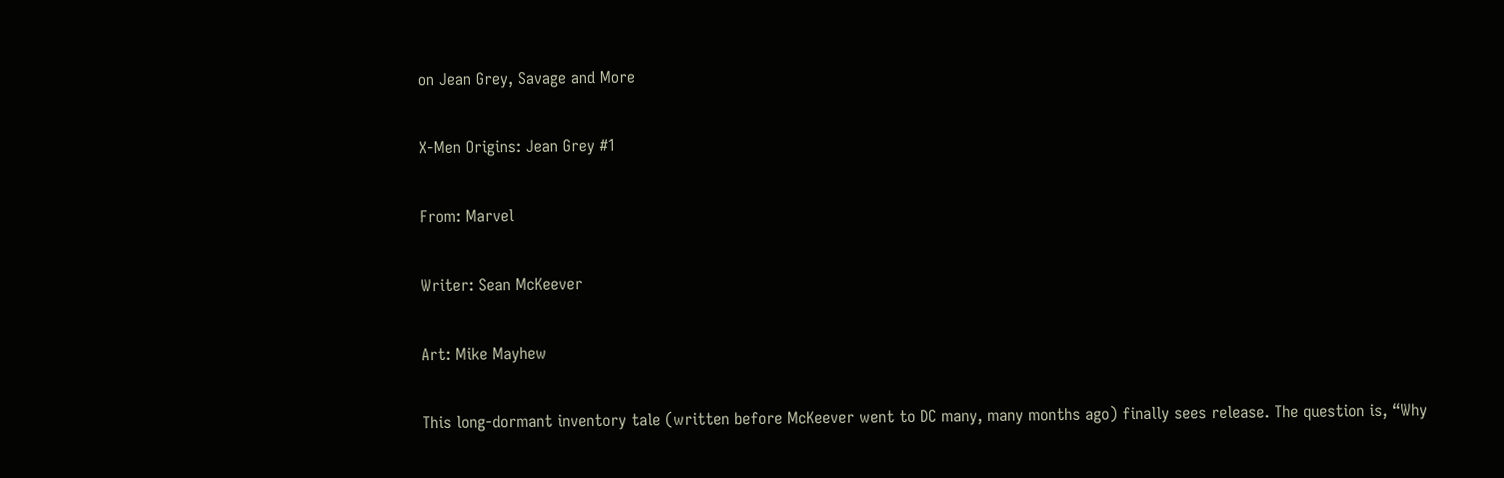on Jean Grey, Savage and More

X-Men Origins: Jean Grey #1

From: Marvel

Writer: Sean McKeever

Art: Mike Mayhew

This long-dormant inventory tale (written before McKeever went to DC many, many months ago) finally sees release. The question is, “Why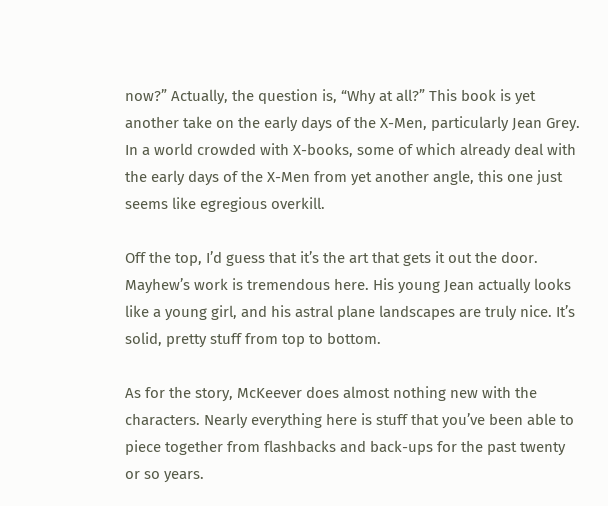now?” Actually, the question is, “Why at all?” This book is yet another take on the early days of the X-Men, particularly Jean Grey. In a world crowded with X-books, some of which already deal with the early days of the X-Men from yet another angle, this one just seems like egregious overkill.

Off the top, I’d guess that it’s the art that gets it out the door. Mayhew’s work is tremendous here. His young Jean actually looks like a young girl, and his astral plane landscapes are truly nice. It’s solid, pretty stuff from top to bottom.

As for the story, McKeever does almost nothing new with the characters. Nearly everything here is stuff that you’ve been able to piece together from flashbacks and back-ups for the past twenty or so years.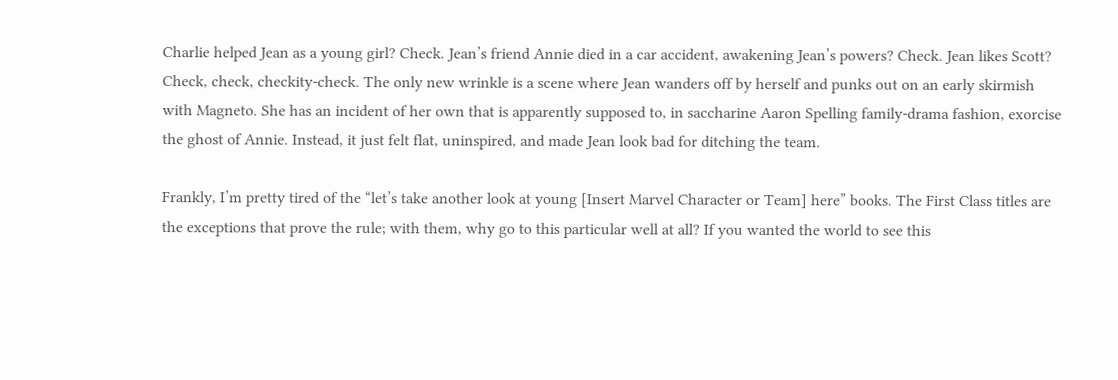Charlie helped Jean as a young girl? Check. Jean’s friend Annie died in a car accident, awakening Jean’s powers? Check. Jean likes Scott? Check, check, checkity-check. The only new wrinkle is a scene where Jean wanders off by herself and punks out on an early skirmish with Magneto. She has an incident of her own that is apparently supposed to, in saccharine Aaron Spelling family-drama fashion, exorcise the ghost of Annie. Instead, it just felt flat, uninspired, and made Jean look bad for ditching the team.

Frankly, I’m pretty tired of the “let’s take another look at young [Insert Marvel Character or Team] here” books. The First Class titles are the exceptions that prove the rule; with them, why go to this particular well at all? If you wanted the world to see this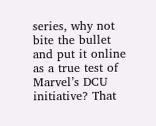series, why not bite the bullet and put it online as a true test of Marvel’s DCU initiative? That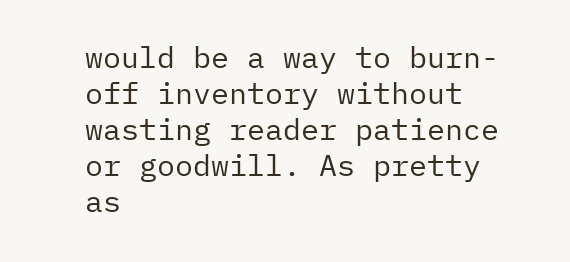would be a way to burn-off inventory without wasting reader patience or goodwill. As pretty as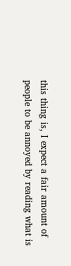this thing is, I expect a fair amount of people to be annoyed by reading what is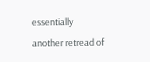essentially another retread of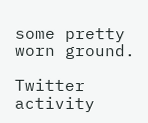some pretty worn ground.

Twitter activity